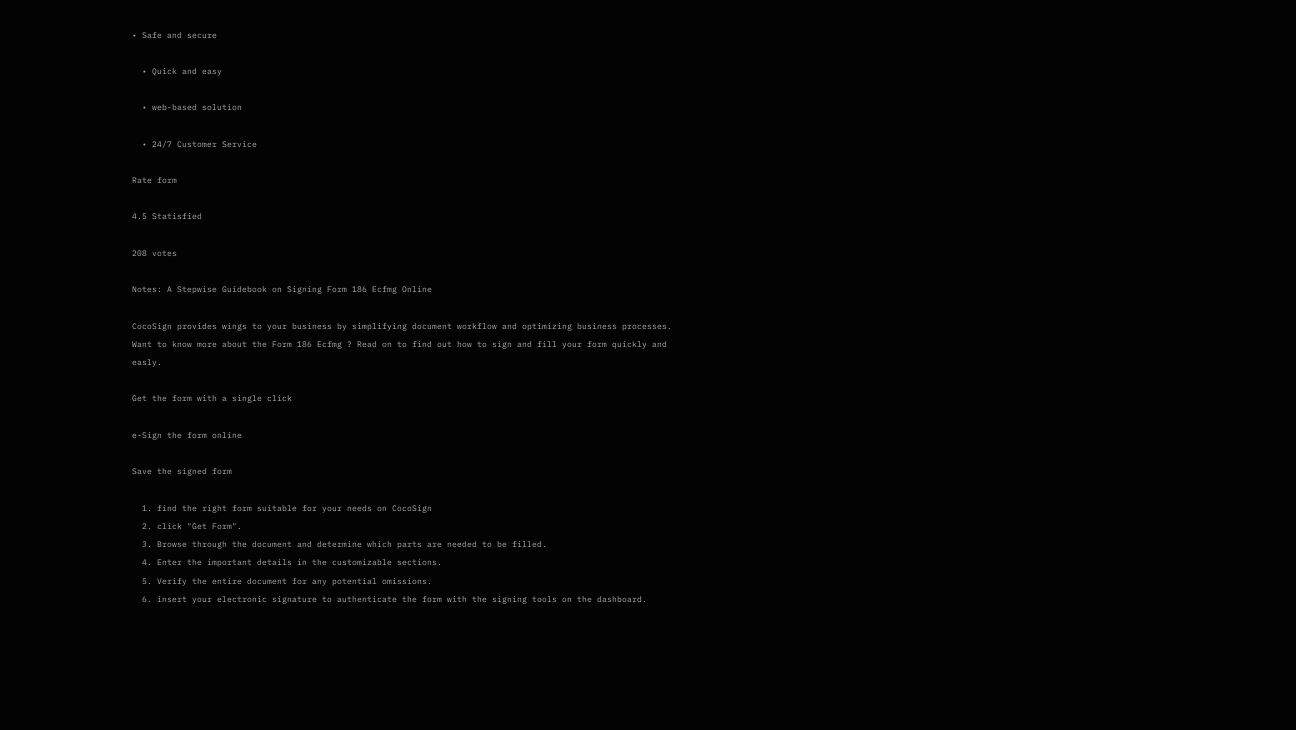• Safe and secure

  • Quick and easy

  • web-based solution

  • 24/7 Customer Service

Rate form

4.5 Statisfied

208 votes

Notes: A Stepwise Guidebook on Signing Form 186 Ecfmg Online

CocoSign provides wings to your business by simplifying document workflow and optimizing business processes. Want to know more about the Form 186 Ecfmg ? Read on to find out how to sign and fill your form quickly and easly.

Get the form with a single click

e-Sign the form online

Save the signed form

  1. find the right form suitable for your needs on CocoSign
  2. click "Get Form".
  3. Browse through the document and determine which parts are needed to be filled.
  4. Enter the important details in the customizable sections.
  5. Verify the entire document for any potential omissions.
  6. insert your electronic signature to authenticate the form with the signing tools on the dashboard.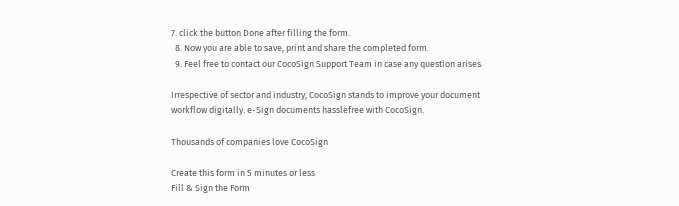7. click the button Done after filling the form.
  8. Now you are able to save, print and share the completed form.
  9. Feel free to contact our CocoSign Support Team in case any question arises.

Irrespective of sector and industry, CocoSign stands to improve your document workflow digitally. e-Sign documents hasslefree with CocoSign.

Thousands of companies love CocoSign

Create this form in 5 minutes or less
Fill & Sign the Form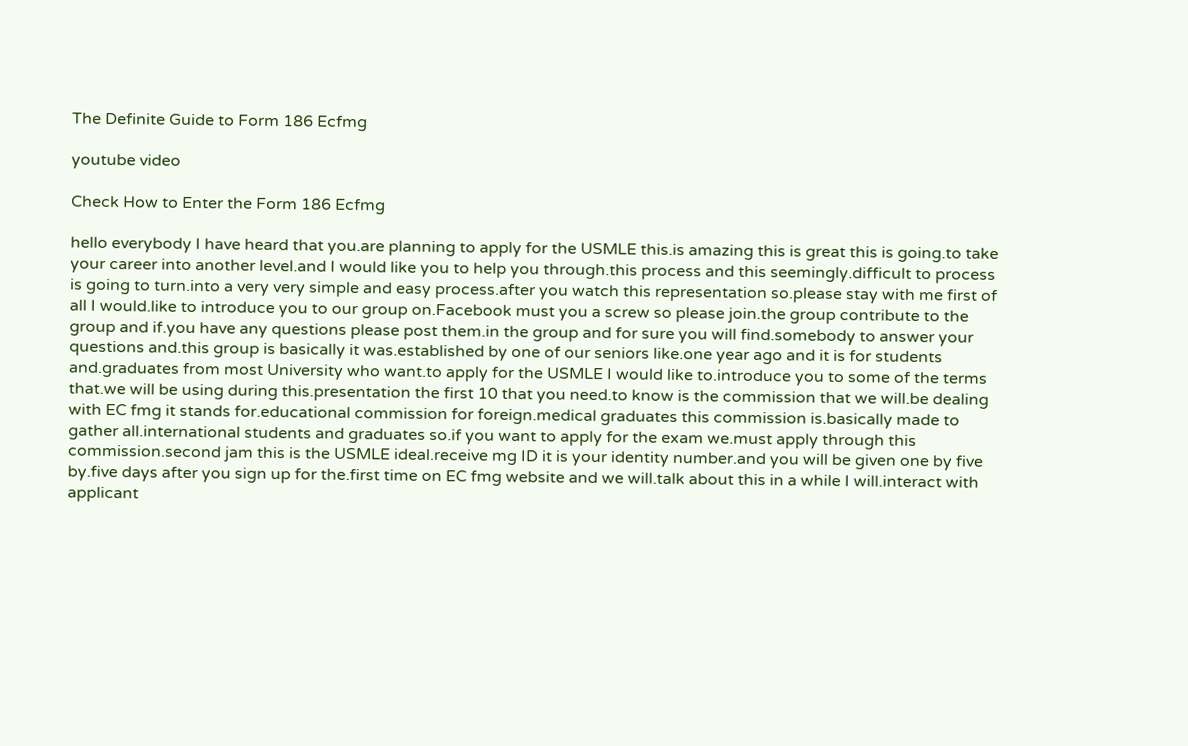The Definite Guide to Form 186 Ecfmg

youtube video

Check How to Enter the Form 186 Ecfmg

hello everybody I have heard that you.are planning to apply for the USMLE this.is amazing this is great this is going.to take your career into another level.and I would like you to help you through.this process and this seemingly.difficult to process is going to turn.into a very very simple and easy process.after you watch this representation so.please stay with me first of all I would.like to introduce you to our group on.Facebook must you a screw so please join.the group contribute to the group and if.you have any questions please post them.in the group and for sure you will find.somebody to answer your questions and.this group is basically it was.established by one of our seniors like.one year ago and it is for students and.graduates from most University who want.to apply for the USMLE I would like to.introduce you to some of the terms that.we will be using during this.presentation the first 10 that you need.to know is the commission that we will.be dealing with EC fmg it stands for.educational commission for foreign.medical graduates this commission is.basically made to gather all.international students and graduates so.if you want to apply for the exam we.must apply through this commission.second jam this is the USMLE ideal.receive mg ID it is your identity number.and you will be given one by five by.five days after you sign up for the.first time on EC fmg website and we will.talk about this in a while I will.interact with applicant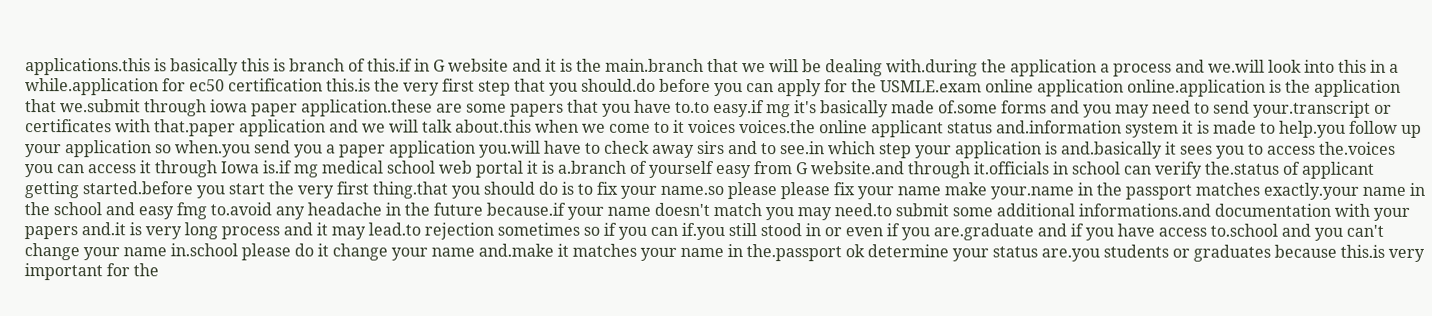applications.this is basically this is branch of this.if in G website and it is the main.branch that we will be dealing with.during the application a process and we.will look into this in a while.application for ec50 certification this.is the very first step that you should.do before you can apply for the USMLE.exam online application online.application is the application that we.submit through iowa paper application.these are some papers that you have to.to easy.if mg it's basically made of.some forms and you may need to send your.transcript or certificates with that.paper application and we will talk about.this when we come to it voices voices.the online applicant status and.information system it is made to help.you follow up your application so when.you send you a paper application you.will have to check away sirs and to see.in which step your application is and.basically it sees you to access the.voices you can access it through Iowa is.if mg medical school web portal it is a.branch of yourself easy from G website.and through it.officials in school can verify the.status of applicant getting started.before you start the very first thing.that you should do is to fix your name.so please please fix your name make your.name in the passport matches exactly.your name in the school and easy fmg to.avoid any headache in the future because.if your name doesn't match you may need.to submit some additional informations.and documentation with your papers and.it is very long process and it may lead.to rejection sometimes so if you can if.you still stood in or even if you are.graduate and if you have access to.school and you can't change your name in.school please do it change your name and.make it matches your name in the.passport ok determine your status are.you students or graduates because this.is very important for the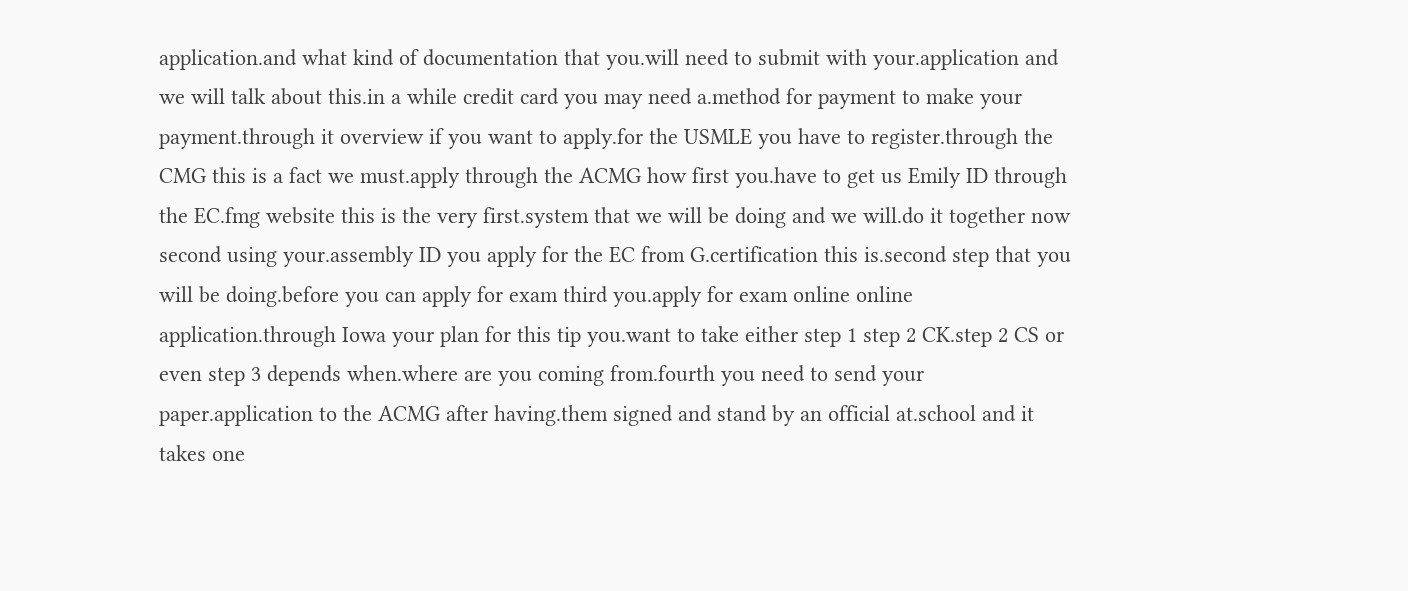application.and what kind of documentation that you.will need to submit with your.application and we will talk about this.in a while credit card you may need a.method for payment to make your payment.through it overview if you want to apply.for the USMLE you have to register.through the CMG this is a fact we must.apply through the ACMG how first you.have to get us Emily ID through the EC.fmg website this is the very first.system that we will be doing and we will.do it together now second using your.assembly ID you apply for the EC from G.certification this is.second step that you will be doing.before you can apply for exam third you.apply for exam online online application.through Iowa your plan for this tip you.want to take either step 1 step 2 CK.step 2 CS or even step 3 depends when.where are you coming from.fourth you need to send your paper.application to the ACMG after having.them signed and stand by an official at.school and it takes one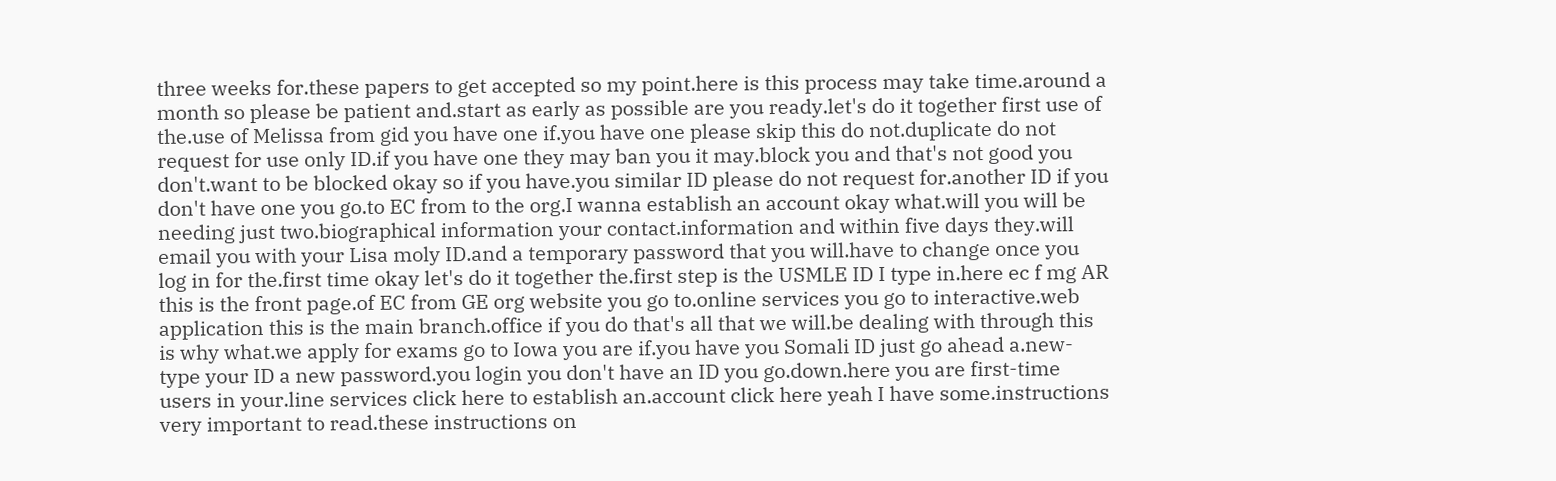three weeks for.these papers to get accepted so my point.here is this process may take time.around a month so please be patient and.start as early as possible are you ready.let's do it together first use of the.use of Melissa from gid you have one if.you have one please skip this do not.duplicate do not request for use only ID.if you have one they may ban you it may.block you and that's not good you don't.want to be blocked okay so if you have.you similar ID please do not request for.another ID if you don't have one you go.to EC from to the org.I wanna establish an account okay what.will you will be needing just two.biographical information your contact.information and within five days they.will email you with your Lisa moly ID.and a temporary password that you will.have to change once you log in for the.first time okay let's do it together the.first step is the USMLE ID I type in.here ec f mg AR this is the front page.of EC from GE org website you go to.online services you go to interactive.web application this is the main branch.office if you do that's all that we will.be dealing with through this is why what.we apply for exams go to Iowa you are if.you have you Somali ID just go ahead a.new-type your ID a new password.you login you don't have an ID you go.down.here you are first-time users in your.line services click here to establish an.account click here yeah I have some.instructions very important to read.these instructions on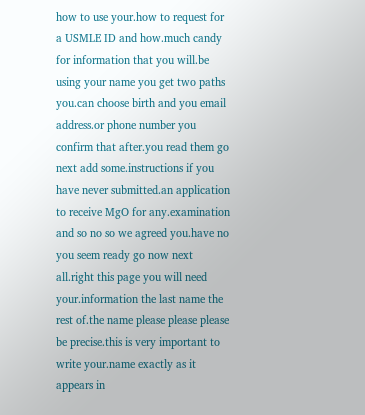how to use your.how to request for a USMLE ID and how.much candy for information that you will.be using your name you get two paths you.can choose birth and you email address.or phone number you confirm that after.you read them go next add some.instructions if you have never submitted.an application to receive MgO for any.examination and so no so we agreed you.have no you seem ready go now next all.right this page you will need your.information the last name the rest of.the name please please please be precise.this is very important to write your.name exactly as it appears in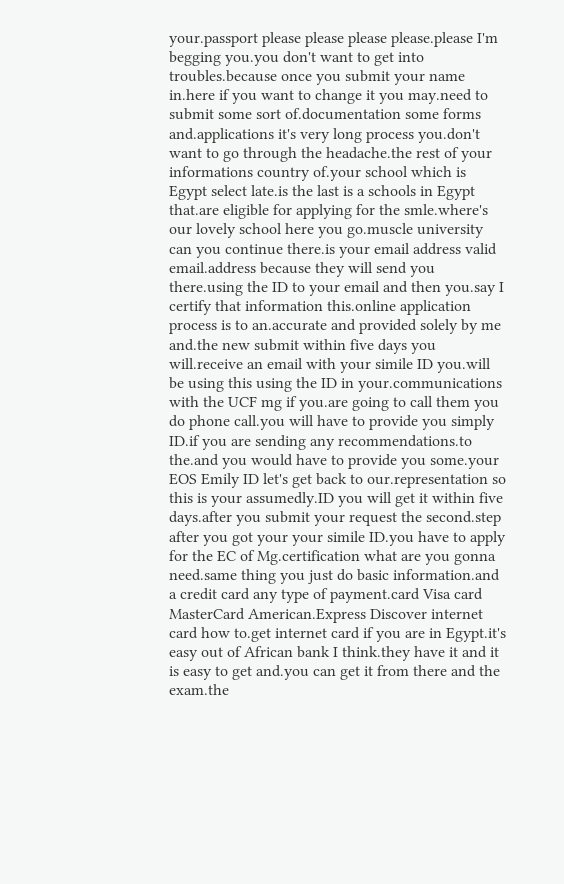your.passport please please please please.please I'm begging you.you don't want to get into troubles.because once you submit your name in.here if you want to change it you may.need to submit some sort of.documentation some forms and.applications it's very long process you.don't want to go through the headache.the rest of your informations country of.your school which is Egypt select late.is the last is a schools in Egypt that.are eligible for applying for the smle.where's our lovely school here you go.muscle university can you continue there.is your email address valid email.address because they will send you there.using the ID to your email and then you.say I certify that information this.online application process is to an.accurate and provided solely by me and.the new submit within five days you will.receive an email with your simile ID you.will be using this using the ID in your.communications with the UCF mg if you.are going to call them you do phone call.you will have to provide you simply ID.if you are sending any recommendations.to the.and you would have to provide you some.your EOS Emily ID let's get back to our.representation so this is your assumedly.ID you will get it within five days.after you submit your request the second.step after you got your your simile ID.you have to apply for the EC of Mg.certification what are you gonna need.same thing you just do basic information.and a credit card any type of payment.card Visa card MasterCard American.Express Discover internet card how to.get internet card if you are in Egypt.it's easy out of African bank I think.they have it and it is easy to get and.you can get it from there and the exam.the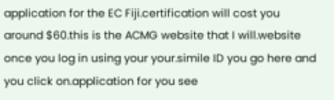application for the EC Fiji.certification will cost you around $60.this is the ACMG website that I will.website once you log in using your your.simile ID you go here and you click on.application for you see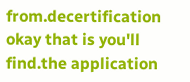from.decertification okay that is you'll find.the application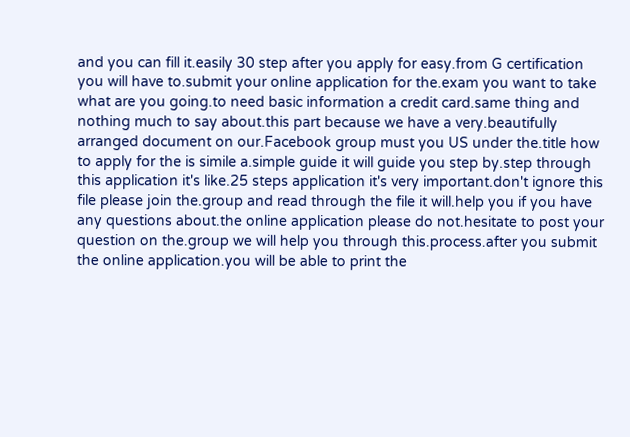and you can fill it.easily 30 step after you apply for easy.from G certification you will have to.submit your online application for the.exam you want to take what are you going.to need basic information a credit card.same thing and nothing much to say about.this part because we have a very.beautifully arranged document on our.Facebook group must you US under the.title how to apply for the is simile a.simple guide it will guide you step by.step through this application it's like.25 steps application it's very important.don't ignore this file please join the.group and read through the file it will.help you if you have any questions about.the online application please do not.hesitate to post your question on the.group we will help you through this.process.after you submit the online application.you will be able to print the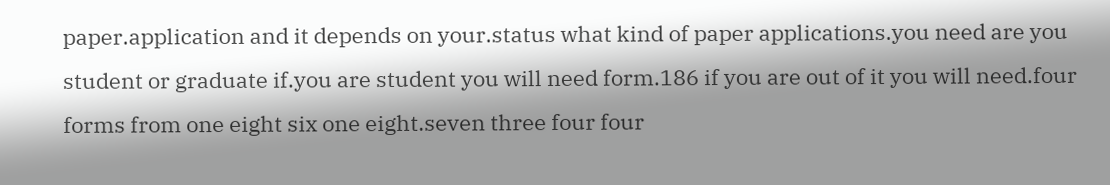paper.application and it depends on your.status what kind of paper applications.you need are you student or graduate if.you are student you will need form.186 if you are out of it you will need.four forms from one eight six one eight.seven three four four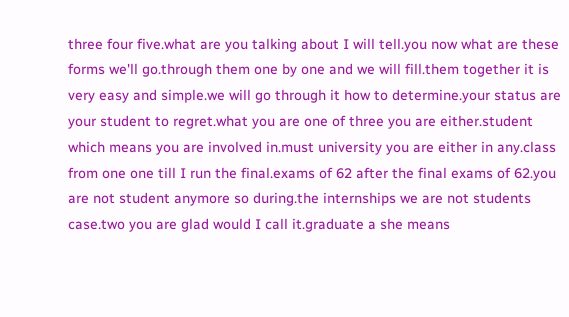three four five.what are you talking about I will tell.you now what are these forms we'll go.through them one by one and we will fill.them together it is very easy and simple.we will go through it how to determine.your status are your student to regret.what you are one of three you are either.student which means you are involved in.must university you are either in any.class from one one till I run the final.exams of 62 after the final exams of 62.you are not student anymore so during.the internships we are not students case.two you are glad would I call it.graduate a she means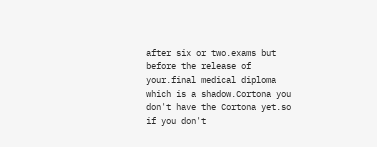after six or two.exams but before the release of your.final medical diploma which is a shadow.Cortona you don't have the Cortona yet.so if you don't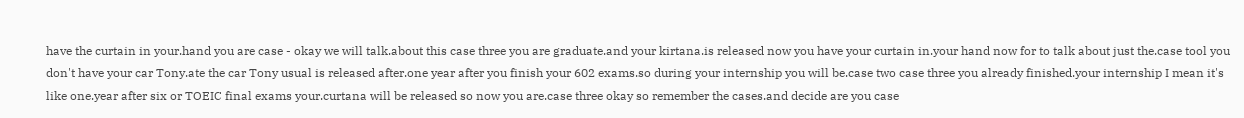have the curtain in your.hand you are case - okay we will talk.about this case three you are graduate.and your kirtana.is released now you have your curtain in.your hand now for to talk about just the.case tool you don't have your car Tony.ate the car Tony usual is released after.one year after you finish your 602 exams.so during your internship you will be.case two case three you already finished.your internship I mean it's like one.year after six or TOEIC final exams your.curtana will be released so now you are.case three okay so remember the cases.and decide are you case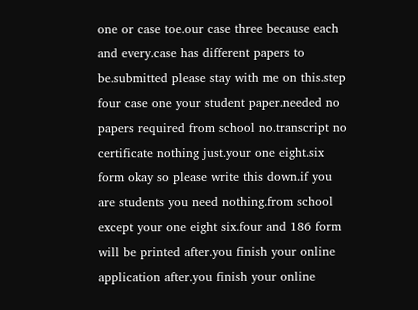one or case toe.our case three because each and every.case has different papers to be.submitted please stay with me on this.step four case one your student paper.needed no papers required from school no.transcript no certificate nothing just.your one eight.six form okay so please write this down.if you are students you need nothing.from school except your one eight six.four and 186 form will be printed after.you finish your online application after.you finish your online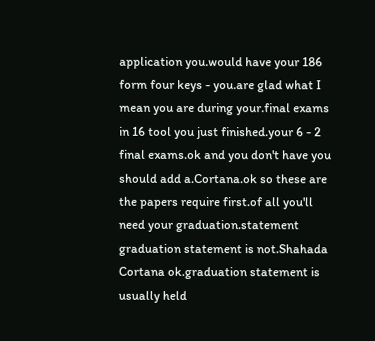application you.would have your 186 form four keys - you.are glad what I mean you are during your.final exams in 16 tool you just finished.your 6 - 2 final exams.ok and you don't have you should add a.Cortana.ok so these are the papers require first.of all you'll need your graduation.statement graduation statement is not.Shahada Cortana ok.graduation statement is usually held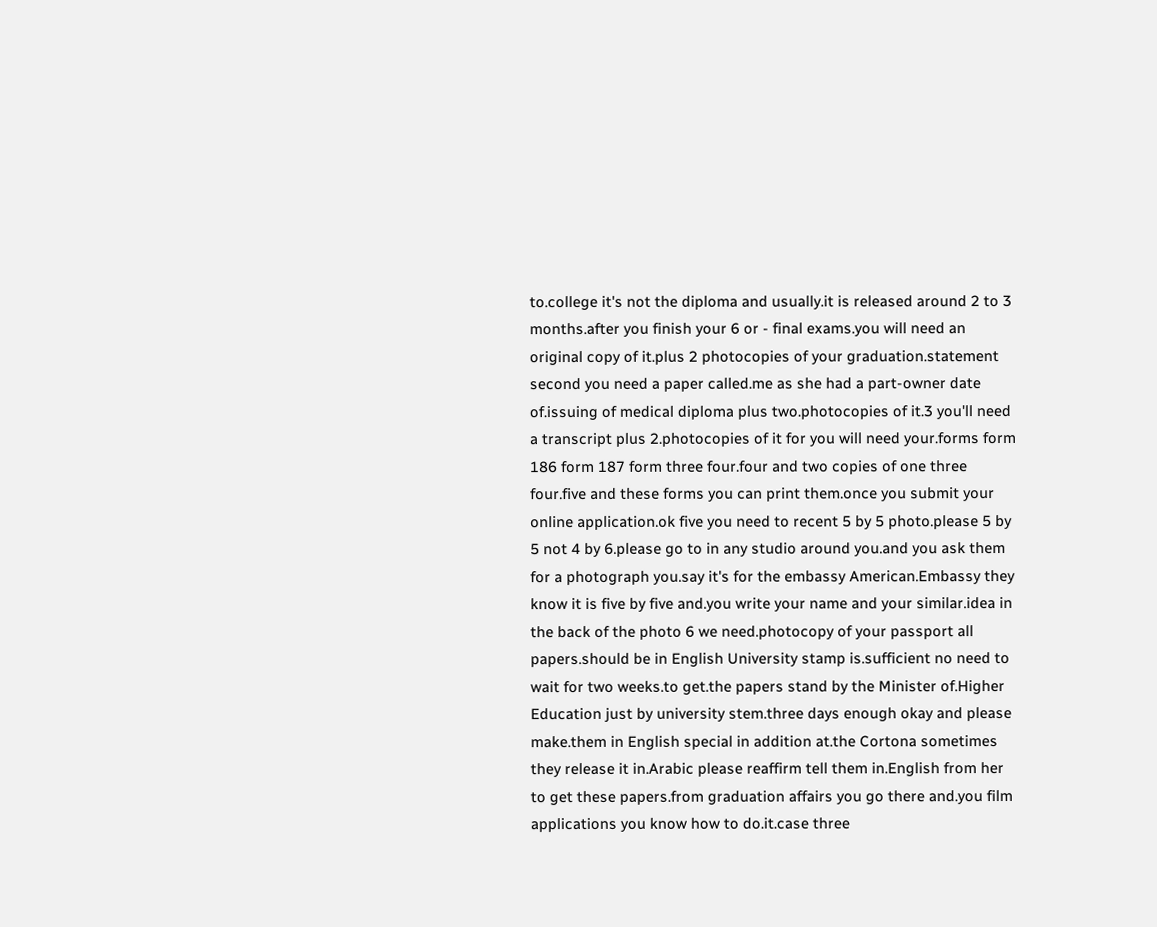to.college it's not the diploma and usually.it is released around 2 to 3 months.after you finish your 6 or - final exams.you will need an original copy of it.plus 2 photocopies of your graduation.statement second you need a paper called.me as she had a part-owner date of.issuing of medical diploma plus two.photocopies of it.3 you'll need a transcript plus 2.photocopies of it for you will need your.forms form 186 form 187 form three four.four and two copies of one three four.five and these forms you can print them.once you submit your online application.ok five you need to recent 5 by 5 photo.please 5 by 5 not 4 by 6.please go to in any studio around you.and you ask them for a photograph you.say it's for the embassy American.Embassy they know it is five by five and.you write your name and your similar.idea in the back of the photo 6 we need.photocopy of your passport all papers.should be in English University stamp is.sufficient no need to wait for two weeks.to get.the papers stand by the Minister of.Higher Education just by university stem.three days enough okay and please make.them in English special in addition at.the Cortona sometimes they release it in.Arabic please reaffirm tell them in.English from her to get these papers.from graduation affairs you go there and.you film applications you know how to do.it.case three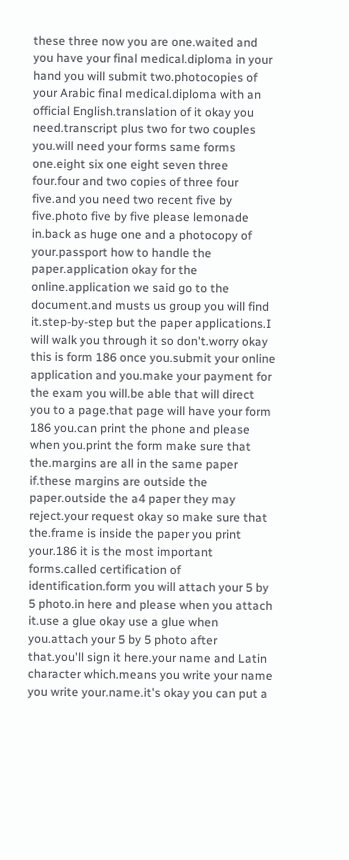these three now you are one.waited and you have your final medical.diploma in your hand you will submit two.photocopies of your Arabic final medical.diploma with an official English.translation of it okay you need.transcript plus two for two couples you.will need your forms same forms one.eight six one eight seven three four.four and two copies of three four five.and you need two recent five by five.photo five by five please lemonade in.back as huge one and a photocopy of your.passport how to handle the paper.application okay for the online.application we said go to the document.and musts us group you will find it.step-by-step but the paper applications.I will walk you through it so don't.worry okay this is form 186 once you.submit your online application and you.make your payment for the exam you will.be able that will direct you to a page.that page will have your form 186 you.can print the phone and please when you.print the form make sure that the.margins are all in the same paper if.these margins are outside the paper.outside the a4 paper they may reject.your request okay so make sure that the.frame is inside the paper you print your.186 it is the most important forms.called certification of identification.form you will attach your 5 by 5 photo.in here and please when you attach it.use a glue okay use a glue when you.attach your 5 by 5 photo after that.you'll sign it here.your name and Latin character which.means you write your name you write your.name.it's okay you can put a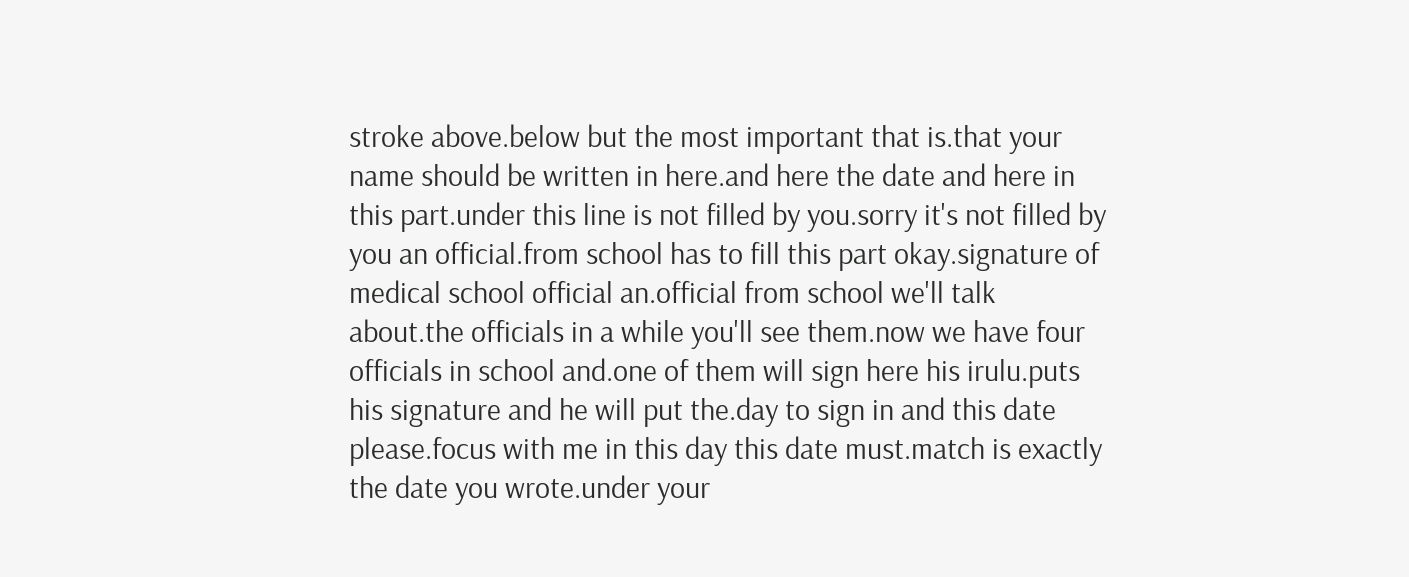stroke above.below but the most important that is.that your name should be written in here.and here the date and here in this part.under this line is not filled by you.sorry it's not filled by you an official.from school has to fill this part okay.signature of medical school official an.official from school we'll talk about.the officials in a while you'll see them.now we have four officials in school and.one of them will sign here his irulu.puts his signature and he will put the.day to sign in and this date please.focus with me in this day this date must.match is exactly the date you wrote.under your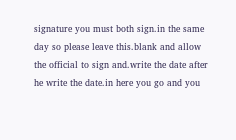signature you must both sign.in the same day so please leave this.blank and allow the official to sign and.write the date after he write the date.in here you go and you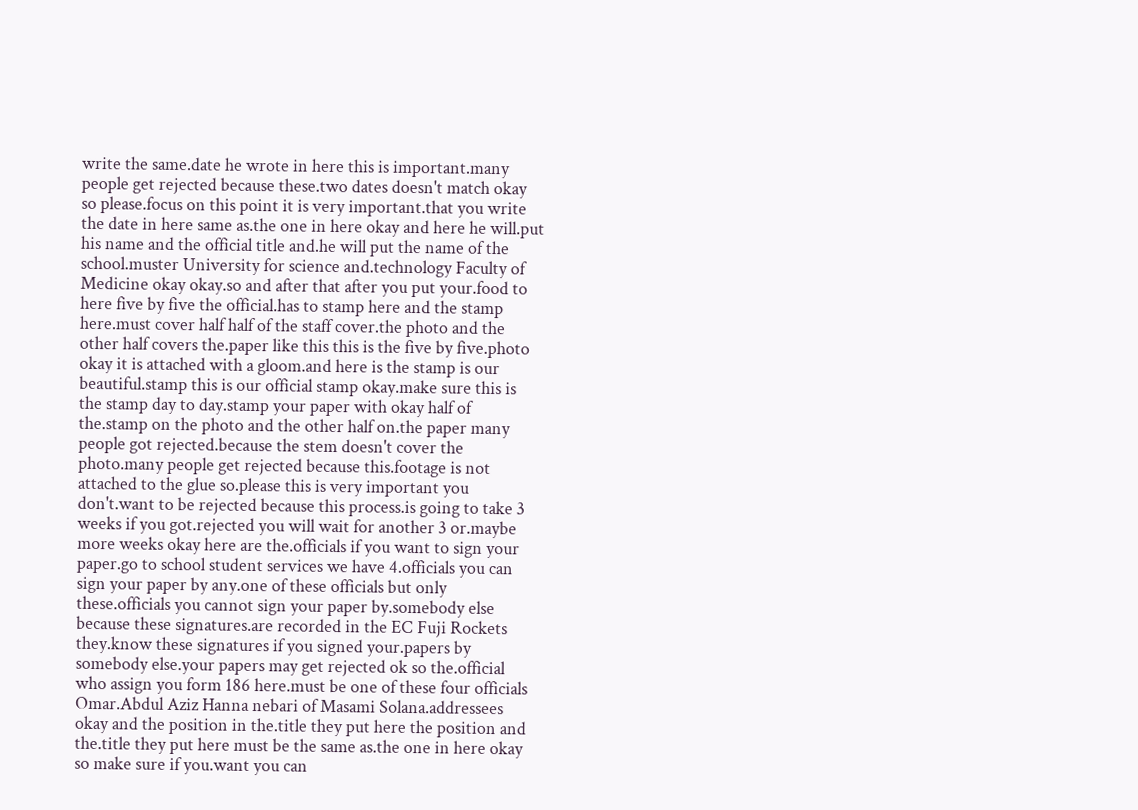write the same.date he wrote in here this is important.many people get rejected because these.two dates doesn't match okay so please.focus on this point it is very important.that you write the date in here same as.the one in here okay and here he will.put his name and the official title and.he will put the name of the school.muster University for science and.technology Faculty of Medicine okay okay.so and after that after you put your.food to here five by five the official.has to stamp here and the stamp here.must cover half half of the staff cover.the photo and the other half covers the.paper like this this is the five by five.photo okay it is attached with a gloom.and here is the stamp is our beautiful.stamp this is our official stamp okay.make sure this is the stamp day to day.stamp your paper with okay half of the.stamp on the photo and the other half on.the paper many people got rejected.because the stem doesn't cover the photo.many people get rejected because this.footage is not attached to the glue so.please this is very important you don't.want to be rejected because this process.is going to take 3 weeks if you got.rejected you will wait for another 3 or.maybe more weeks okay here are the.officials if you want to sign your paper.go to school student services we have 4.officials you can sign your paper by any.one of these officials but only these.officials you cannot sign your paper by.somebody else because these signatures.are recorded in the EC Fuji Rockets they.know these signatures if you signed your.papers by somebody else.your papers may get rejected ok so the.official who assign you form 186 here.must be one of these four officials Omar.Abdul Aziz Hanna nebari of Masami Solana.addressees okay and the position in the.title they put here the position and the.title they put here must be the same as.the one in here okay so make sure if you.want you can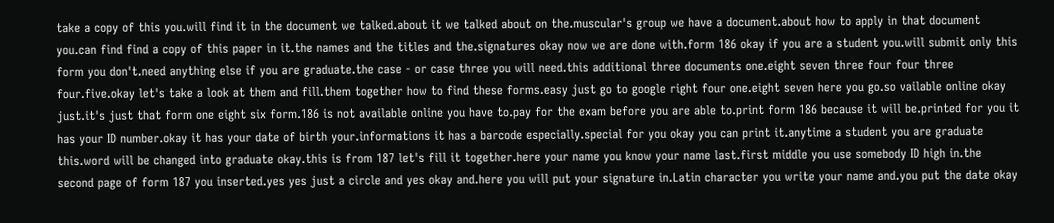take a copy of this you.will find it in the document we talked.about it we talked about on the.muscular's group we have a document.about how to apply in that document you.can find find a copy of this paper in it.the names and the titles and the.signatures okay now we are done with.form 186 okay if you are a student you.will submit only this form you don't.need anything else if you are graduate.the case - or case three you will need.this additional three documents one.eight seven three four four three four.five.okay let's take a look at them and fill.them together how to find these forms.easy just go to google right four one.eight seven here you go.so vailable online okay just.it's just that form one eight six form.186 is not available online you have to.pay for the exam before you are able to.print form 186 because it will be.printed for you it has your ID number.okay it has your date of birth your.informations it has a barcode especially.special for you okay you can print it.anytime a student you are graduate this.word will be changed into graduate okay.this is from 187 let's fill it together.here your name you know your name last.first middle you use somebody ID high in.the second page of form 187 you inserted.yes yes just a circle and yes okay and.here you will put your signature in.Latin character you write your name and.you put the date okay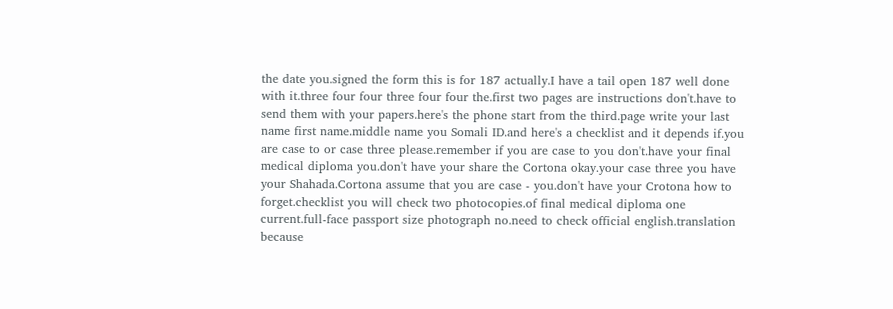the date you.signed the form this is for 187 actually.I have a tail open 187 well done with it.three four four three four four the.first two pages are instructions don't.have to send them with your papers.here's the phone start from the third.page write your last name first name.middle name you Somali ID.and here's a checklist and it depends if.you are case to or case three please.remember if you are case to you don't.have your final medical diploma you.don't have your share the Cortona okay.your case three you have your Shahada.Cortona assume that you are case - you.don't have your Crotona how to forget.checklist you will check two photocopies.of final medical diploma one current.full-face passport size photograph no.need to check official english.translation because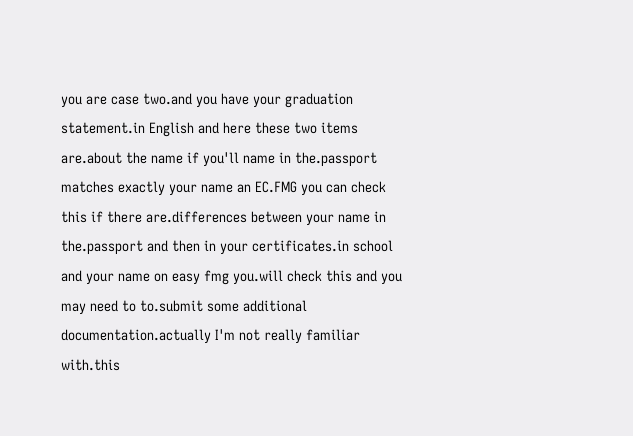you are case two.and you have your graduation statement.in English and here these two items are.about the name if you'll name in the.passport matches exactly your name an EC.FMG you can check this if there are.differences between your name in the.passport and then in your certificates.in school and your name on easy fmg you.will check this and you may need to to.submit some additional documentation.actually I'm not really familiar with.this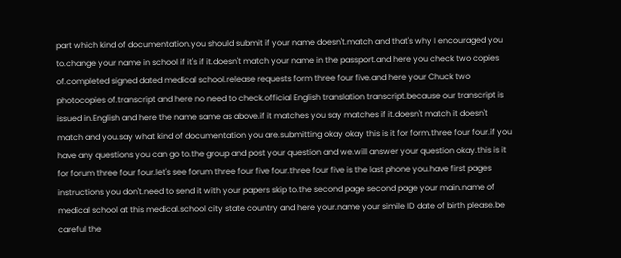part which kind of documentation.you should submit if your name doesn't.match and that's why I encouraged you to.change your name in school if it's if it.doesn't match your name in the passport.and here you check two copies of.completed signed dated medical school.release requests form three four five.and here your Chuck two photocopies of.transcript and here no need to check.official English translation transcript.because our transcript is issued in.English and here the name same as above.if it matches you say matches if it.doesn't match it doesn't match and you.say what kind of documentation you are.submitting okay okay this is it for form.three four four.if you have any questions you can go to.the group and post your question and we.will answer your question okay.this is it for forum three four four.let's see forum three four five four.three four five is the last phone you.have first pages instructions you don't.need to send it with your papers skip to.the second page second page your main.name of medical school at this medical.school city state country and here your.name your simile ID date of birth please.be careful the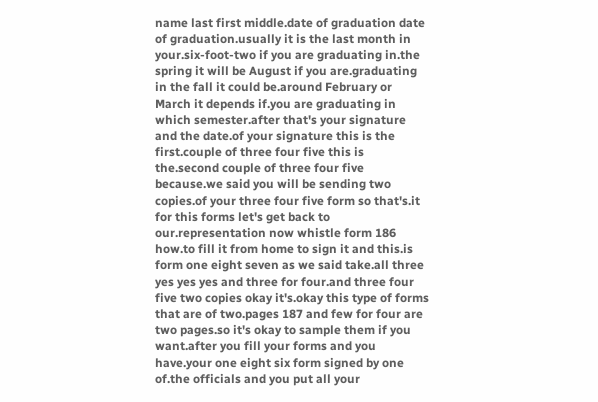name last first middle.date of graduation date of graduation.usually it is the last month in your.six-foot-two if you are graduating in.the spring it will be August if you are.graduating in the fall it could be.around February or March it depends if.you are graduating in which semester.after that's your signature and the date.of your signature this is the first.couple of three four five this is the.second couple of three four five because.we said you will be sending two copies.of your three four five form so that's.it for this forms let's get back to our.representation now whistle form 186 how.to fill it from home to sign it and this.is form one eight seven as we said take.all three yes yes yes and three for four.and three four five two copies okay it's.okay this type of forms that are of two.pages 187 and few for four are two pages.so it's okay to sample them if you want.after you fill your forms and you have.your one eight six form signed by one of.the officials and you put all your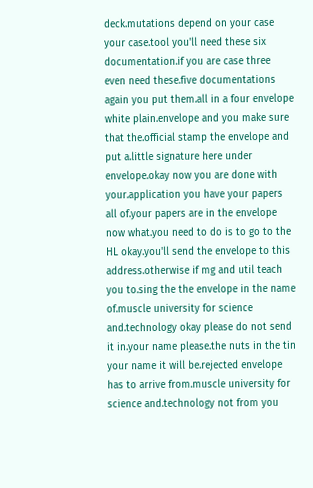deck.mutations depend on your case your case.tool you'll need these six documentation.if you are case three even need these.five documentations again you put them.all in a four envelope white plain.envelope and you make sure that the.official stamp the envelope and put a.little signature here under envelope.okay now you are done with your.application you have your papers all of.your papers are in the envelope now what.you need to do is to go to the HL okay.you'll send the envelope to this address.otherwise if mg and util teach you to.sing the the envelope in the name of.muscle university for science and.technology okay please do not send it in.your name please.the nuts in the tin your name it will be.rejected envelope has to arrive from.muscle university for science and.technology not from you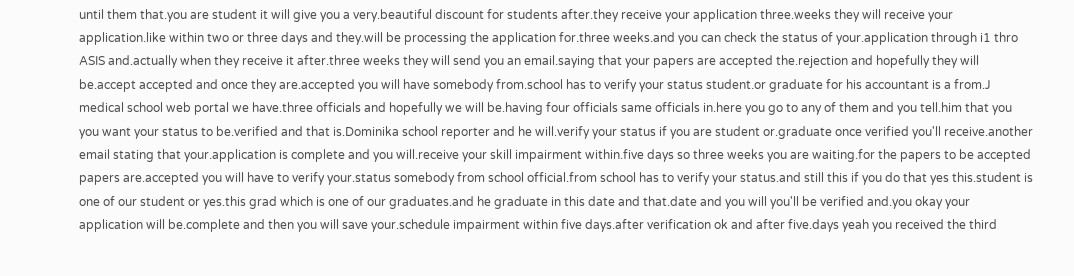until them that.you are student it will give you a very.beautiful discount for students after.they receive your application three.weeks they will receive your application.like within two or three days and they.will be processing the application for.three weeks.and you can check the status of your.application through i1 thro ASIS and.actually when they receive it after.three weeks they will send you an email.saying that your papers are accepted the.rejection and hopefully they will be.accept accepted and once they are.accepted you will have somebody from.school has to verify your status student.or graduate for his accountant is a from.J medical school web portal we have.three officials and hopefully we will be.having four officials same officials in.here you go to any of them and you tell.him that you you want your status to be.verified and that is.Dominika school reporter and he will.verify your status if you are student or.graduate once verified you'll receive.another email stating that your.application is complete and you will.receive your skill impairment within.five days so three weeks you are waiting.for the papers to be accepted papers are.accepted you will have to verify your.status somebody from school official.from school has to verify your status.and still this if you do that yes this.student is one of our student or yes.this grad which is one of our graduates.and he graduate in this date and that.date and you will you'll be verified and.you okay your application will be.complete and then you will save your.schedule impairment within five days.after verification ok and after five.days yeah you received the third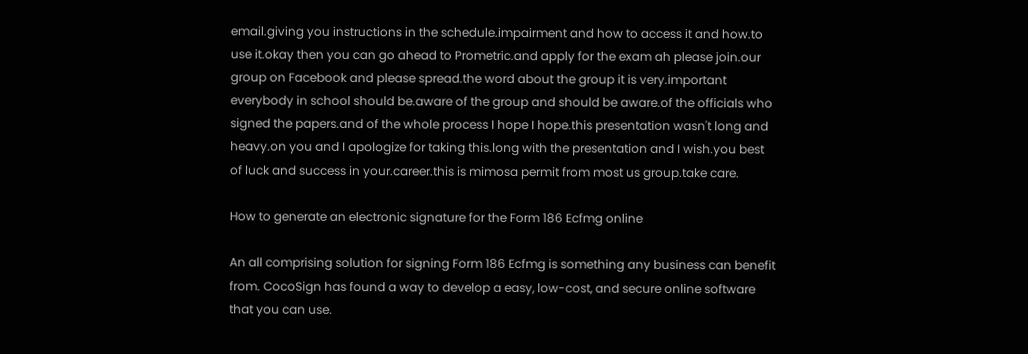email.giving you instructions in the schedule.impairment and how to access it and how.to use it.okay then you can go ahead to Prometric.and apply for the exam ah please join.our group on Facebook and please spread.the word about the group it is very.important everybody in school should be.aware of the group and should be aware.of the officials who signed the papers.and of the whole process I hope I hope.this presentation wasn't long and heavy.on you and I apologize for taking this.long with the presentation and I wish.you best of luck and success in your.career.this is mimosa permit from most us group.take care.

How to generate an electronic signature for the Form 186 Ecfmg online

An all comprising solution for signing Form 186 Ecfmg is something any business can benefit from. CocoSign has found a way to develop a easy, low-cost, and secure online software that you can use.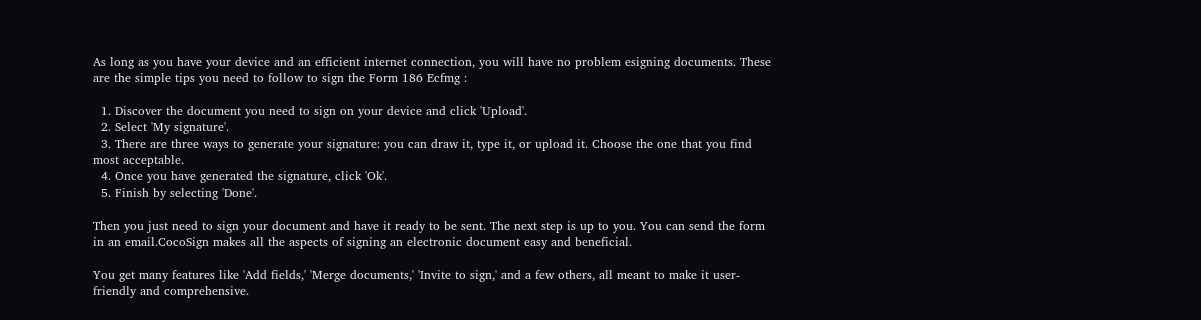As long as you have your device and an efficient internet connection, you will have no problem esigning documents. These are the simple tips you need to follow to sign the Form 186 Ecfmg :

  1. Discover the document you need to sign on your device and click 'Upload'.
  2. Select 'My signature'.
  3. There are three ways to generate your signature: you can draw it, type it, or upload it. Choose the one that you find most acceptable.
  4. Once you have generated the signature, click 'Ok'.
  5. Finish by selecting 'Done'.

Then you just need to sign your document and have it ready to be sent. The next step is up to you. You can send the form in an email.CocoSign makes all the aspects of signing an electronic document easy and beneficial.

You get many features like 'Add fields,' 'Merge documents,' 'Invite to sign,' and a few others, all meant to make it user-friendly and comprehensive.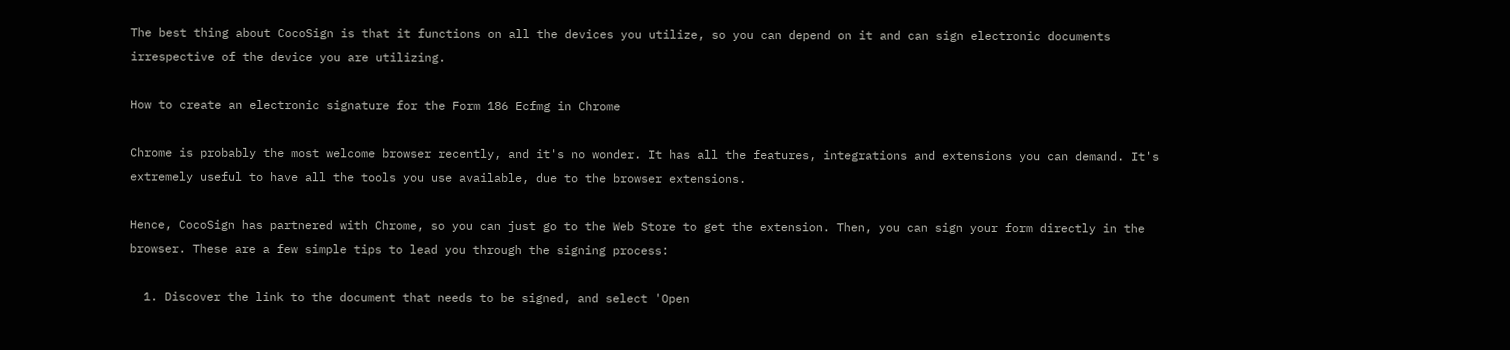The best thing about CocoSign is that it functions on all the devices you utilize, so you can depend on it and can sign electronic documents irrespective of the device you are utilizing.

How to create an electronic signature for the Form 186 Ecfmg in Chrome

Chrome is probably the most welcome browser recently, and it's no wonder. It has all the features, integrations and extensions you can demand. It's extremely useful to have all the tools you use available, due to the browser extensions.

Hence, CocoSign has partnered with Chrome, so you can just go to the Web Store to get the extension. Then, you can sign your form directly in the browser. These are a few simple tips to lead you through the signing process:

  1. Discover the link to the document that needs to be signed, and select 'Open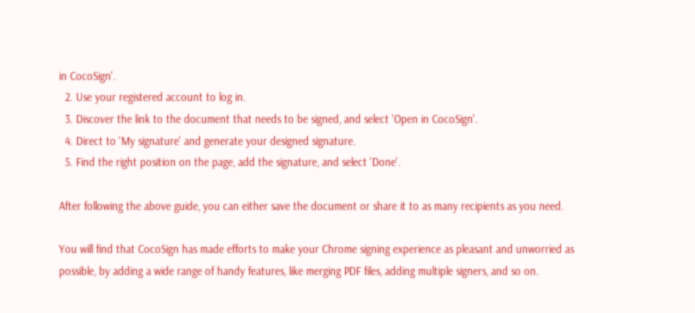in CocoSign'.
  2. Use your registered account to log in.
  3. Discover the link to the document that needs to be signed, and select 'Open in CocoSign'.
  4. Direct to 'My signature' and generate your designed signature.
  5. Find the right position on the page, add the signature, and select 'Done'.

After following the above guide, you can either save the document or share it to as many recipients as you need.

You will find that CocoSign has made efforts to make your Chrome signing experience as pleasant and unworried as possible, by adding a wide range of handy features, like merging PDF files, adding multiple signers, and so on.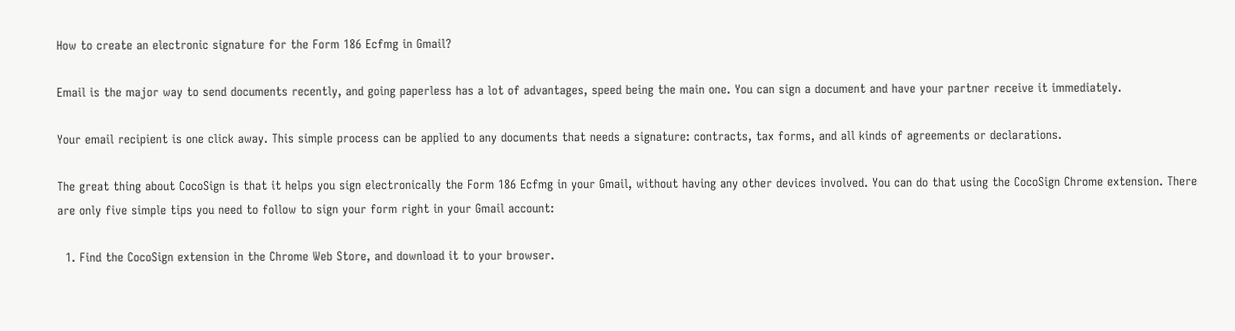How to create an electronic signature for the Form 186 Ecfmg in Gmail?

Email is the major way to send documents recently, and going paperless has a lot of advantages, speed being the main one. You can sign a document and have your partner receive it immediately.

Your email recipient is one click away. This simple process can be applied to any documents that needs a signature: contracts, tax forms, and all kinds of agreements or declarations.

The great thing about CocoSign is that it helps you sign electronically the Form 186 Ecfmg in your Gmail, without having any other devices involved. You can do that using the CocoSign Chrome extension. There are only five simple tips you need to follow to sign your form right in your Gmail account:

  1. Find the CocoSign extension in the Chrome Web Store, and download it to your browser.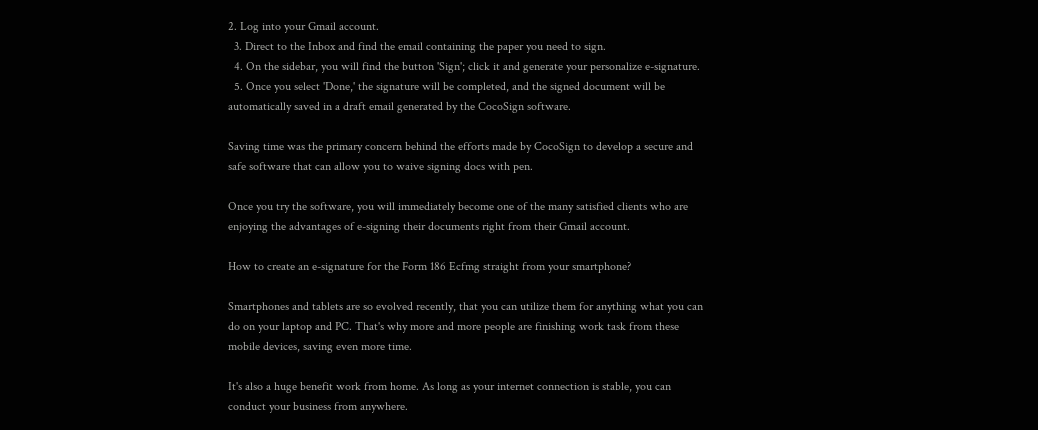2. Log into your Gmail account.
  3. Direct to the Inbox and find the email containing the paper you need to sign.
  4. On the sidebar, you will find the button 'Sign'; click it and generate your personalize e-signature.
  5. Once you select 'Done,' the signature will be completed, and the signed document will be automatically saved in a draft email generated by the CocoSign software.

Saving time was the primary concern behind the efforts made by CocoSign to develop a secure and safe software that can allow you to waive signing docs with pen.

Once you try the software, you will immediately become one of the many satisfied clients who are enjoying the advantages of e-signing their documents right from their Gmail account.

How to create an e-signature for the Form 186 Ecfmg straight from your smartphone?

Smartphones and tablets are so evolved recently, that you can utilize them for anything what you can do on your laptop and PC. That's why more and more people are finishing work task from these mobile devices, saving even more time.

It's also a huge benefit work from home. As long as your internet connection is stable, you can conduct your business from anywhere.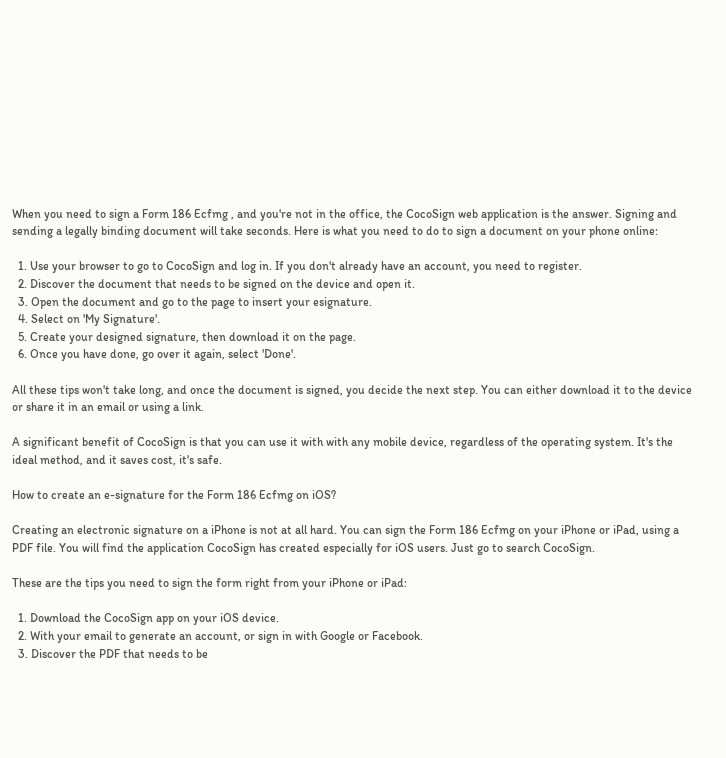When you need to sign a Form 186 Ecfmg , and you're not in the office, the CocoSign web application is the answer. Signing and sending a legally binding document will take seconds. Here is what you need to do to sign a document on your phone online:

  1. Use your browser to go to CocoSign and log in. If you don't already have an account, you need to register.
  2. Discover the document that needs to be signed on the device and open it.
  3. Open the document and go to the page to insert your esignature.
  4. Select on 'My Signature'.
  5. Create your designed signature, then download it on the page.
  6. Once you have done, go over it again, select 'Done'.

All these tips won't take long, and once the document is signed, you decide the next step. You can either download it to the device or share it in an email or using a link.

A significant benefit of CocoSign is that you can use it with with any mobile device, regardless of the operating system. It's the ideal method, and it saves cost, it's safe.

How to create an e-signature for the Form 186 Ecfmg on iOS?

Creating an electronic signature on a iPhone is not at all hard. You can sign the Form 186 Ecfmg on your iPhone or iPad, using a PDF file. You will find the application CocoSign has created especially for iOS users. Just go to search CocoSign.

These are the tips you need to sign the form right from your iPhone or iPad:

  1. Download the CocoSign app on your iOS device.
  2. With your email to generate an account, or sign in with Google or Facebook.
  3. Discover the PDF that needs to be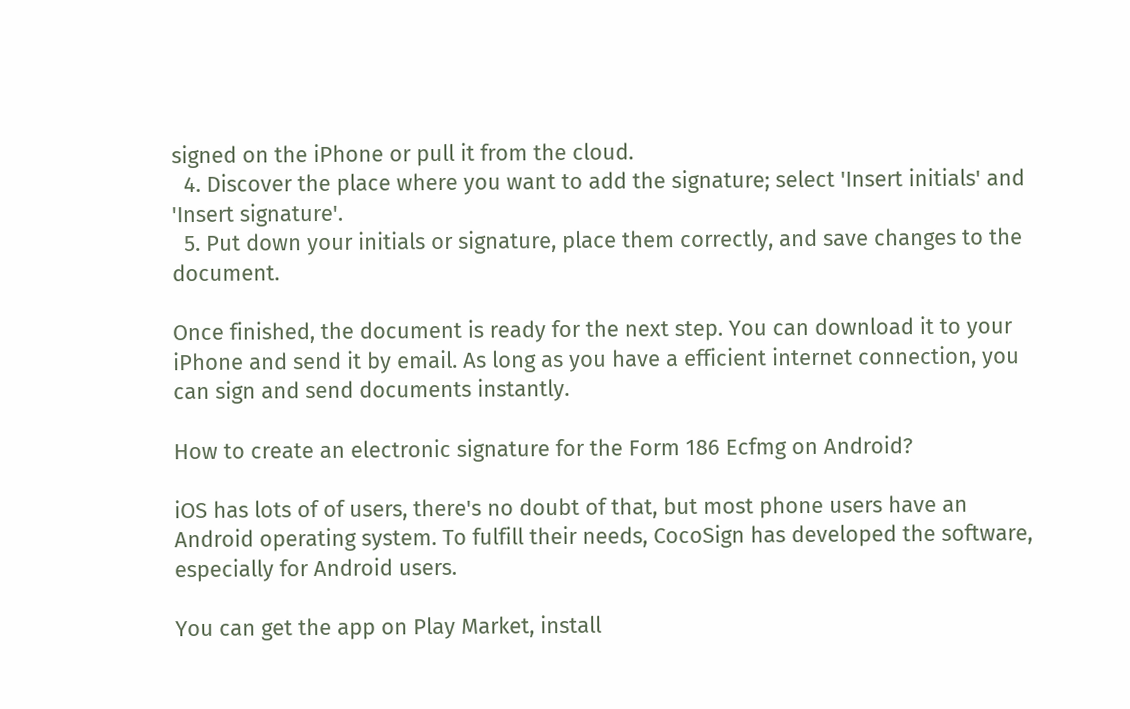signed on the iPhone or pull it from the cloud.
  4. Discover the place where you want to add the signature; select 'Insert initials' and 'Insert signature'.
  5. Put down your initials or signature, place them correctly, and save changes to the document.

Once finished, the document is ready for the next step. You can download it to your iPhone and send it by email. As long as you have a efficient internet connection, you can sign and send documents instantly.

How to create an electronic signature for the Form 186 Ecfmg on Android?

iOS has lots of of users, there's no doubt of that, but most phone users have an Android operating system. To fulfill their needs, CocoSign has developed the software, especially for Android users.

You can get the app on Play Market, install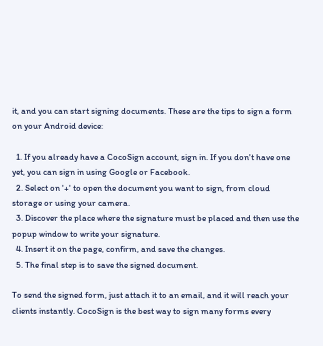it, and you can start signing documents. These are the tips to sign a form on your Android device:

  1. If you already have a CocoSign account, sign in. If you don't have one yet, you can sign in using Google or Facebook.
  2. Select on '+' to open the document you want to sign, from cloud storage or using your camera.
  3. Discover the place where the signature must be placed and then use the popup window to write your signature.
  4. Insert it on the page, confirm, and save the changes.
  5. The final step is to save the signed document.

To send the signed form, just attach it to an email, and it will reach your clients instantly. CocoSign is the best way to sign many forms every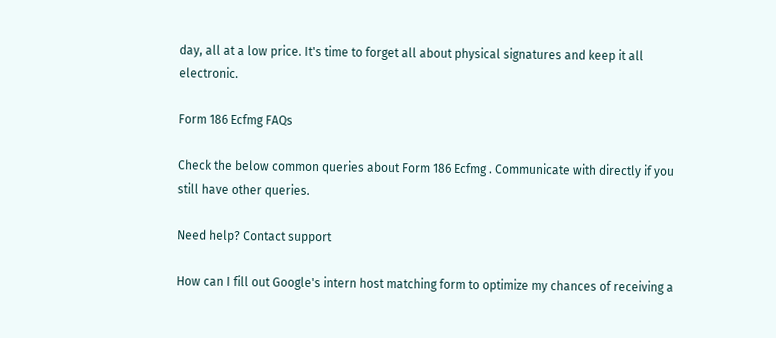day, all at a low price. It's time to forget all about physical signatures and keep it all electronic.

Form 186 Ecfmg FAQs

Check the below common queries about Form 186 Ecfmg . Communicate with directly if you still have other queries.

Need help? Contact support

How can I fill out Google's intern host matching form to optimize my chances of receiving a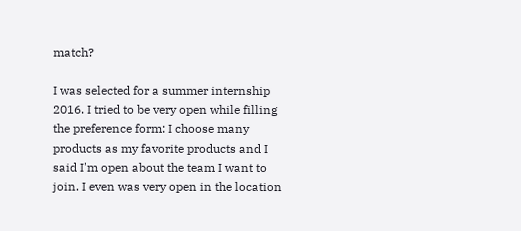match?

I was selected for a summer internship 2016. I tried to be very open while filling the preference form: I choose many products as my favorite products and I said I'm open about the team I want to join. I even was very open in the location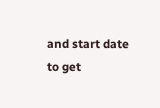and start date to get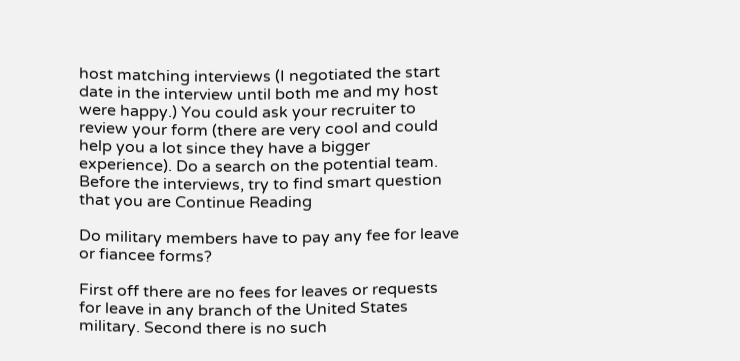host matching interviews (I negotiated the start date in the interview until both me and my host were happy.) You could ask your recruiter to review your form (there are very cool and could help you a lot since they have a bigger experience). Do a search on the potential team. Before the interviews, try to find smart question that you are Continue Reading

Do military members have to pay any fee for leave or fiancee forms?

First off there are no fees for leaves or requests for leave in any branch of the United States military. Second there is no such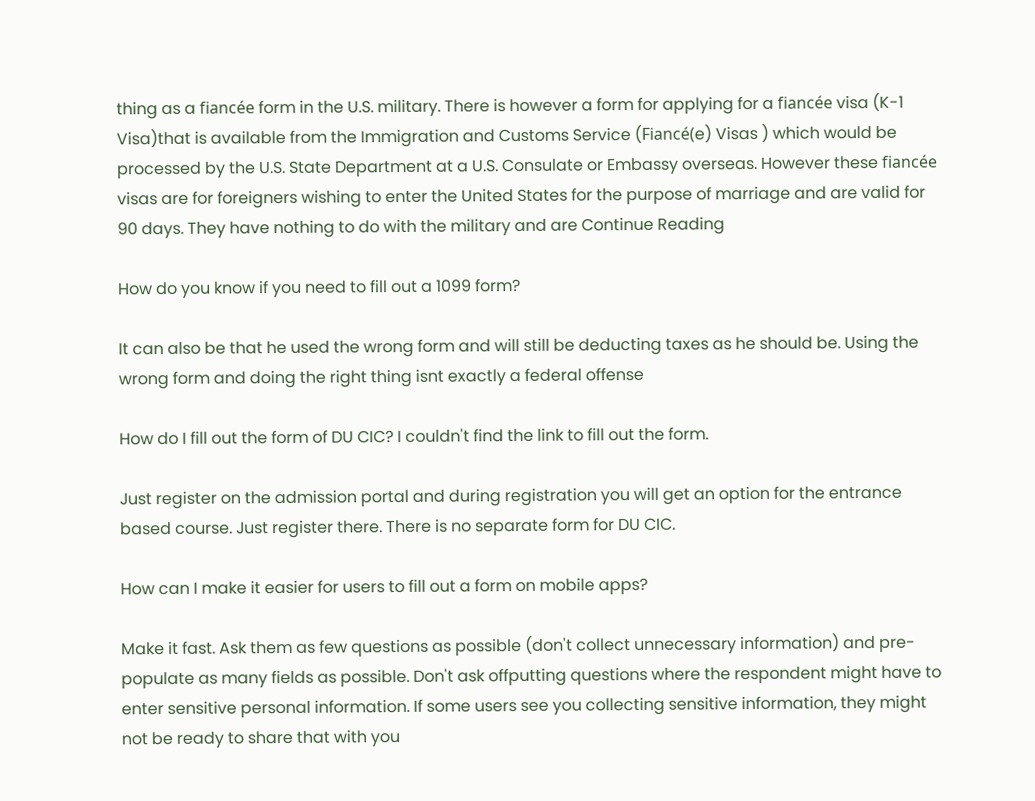thing as a fiancée form in the U.S. military. There is however a form for applying for a fiancée visa (K-1 Visa)that is available from the Immigration and Customs Service (Fiancé(e) Visas ) which would be processed by the U.S. State Department at a U.S. Consulate or Embassy overseas. However these fiancée visas are for foreigners wishing to enter the United States for the purpose of marriage and are valid for 90 days. They have nothing to do with the military and are Continue Reading

How do you know if you need to fill out a 1099 form?

It can also be that he used the wrong form and will still be deducting taxes as he should be. Using the wrong form and doing the right thing isnt exactly a federal offense

How do I fill out the form of DU CIC? I couldn't find the link to fill out the form.

Just register on the admission portal and during registration you will get an option for the entrance based course. Just register there. There is no separate form for DU CIC.

How can I make it easier for users to fill out a form on mobile apps?

Make it fast. Ask them as few questions as possible (don't collect unnecessary information) and pre-populate as many fields as possible. Don't ask offputting questions where the respondent might have to enter sensitive personal information. If some users see you collecting sensitive information, they might not be ready to share that with you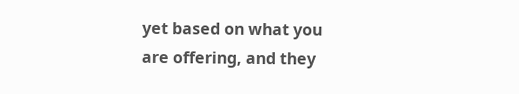yet based on what you are offering, and they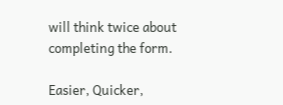will think twice about completing the form.

Easier, Quicker,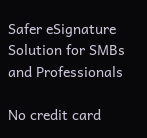Safer eSignature Solution for SMBs and Professionals

No credit card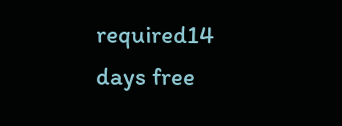required14 days free